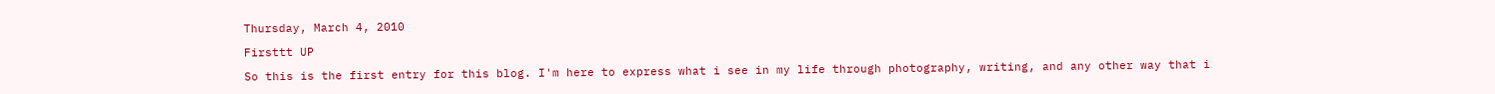Thursday, March 4, 2010

Firsttt UP

So this is the first entry for this blog. I'm here to express what i see in my life through photography, writing, and any other way that i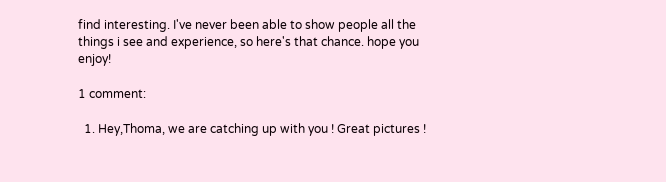find interesting. I've never been able to show people all the things i see and experience, so here's that chance. hope you enjoy!

1 comment:

  1. Hey,Thoma, we are catching up with you ! Great pictures !